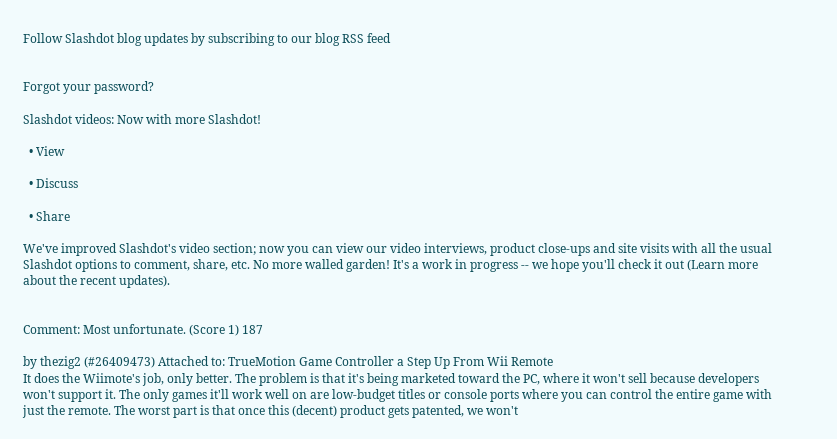Follow Slashdot blog updates by subscribing to our blog RSS feed


Forgot your password?

Slashdot videos: Now with more Slashdot!

  • View

  • Discuss

  • Share

We've improved Slashdot's video section; now you can view our video interviews, product close-ups and site visits with all the usual Slashdot options to comment, share, etc. No more walled garden! It's a work in progress -- we hope you'll check it out (Learn more about the recent updates).


Comment: Most unfortunate. (Score 1) 187

by thezig2 (#26409473) Attached to: TrueMotion Game Controller a Step Up From Wii Remote
It does the Wiimote's job, only better. The problem is that it's being marketed toward the PC, where it won't sell because developers won't support it. The only games it'll work well on are low-budget titles or console ports where you can control the entire game with just the remote. The worst part is that once this (decent) product gets patented, we won't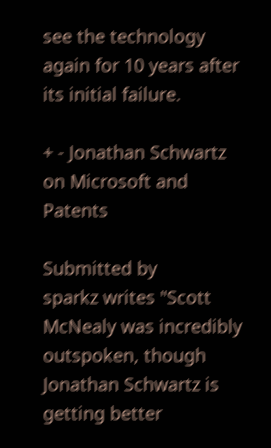see the technology again for 10 years after its initial failure.

+ - Jonathan Schwartz on Microsoft and Patents

Submitted by
sparkz writes "Scott McNealy was incredibly outspoken, though Jonathan Schwartz is getting better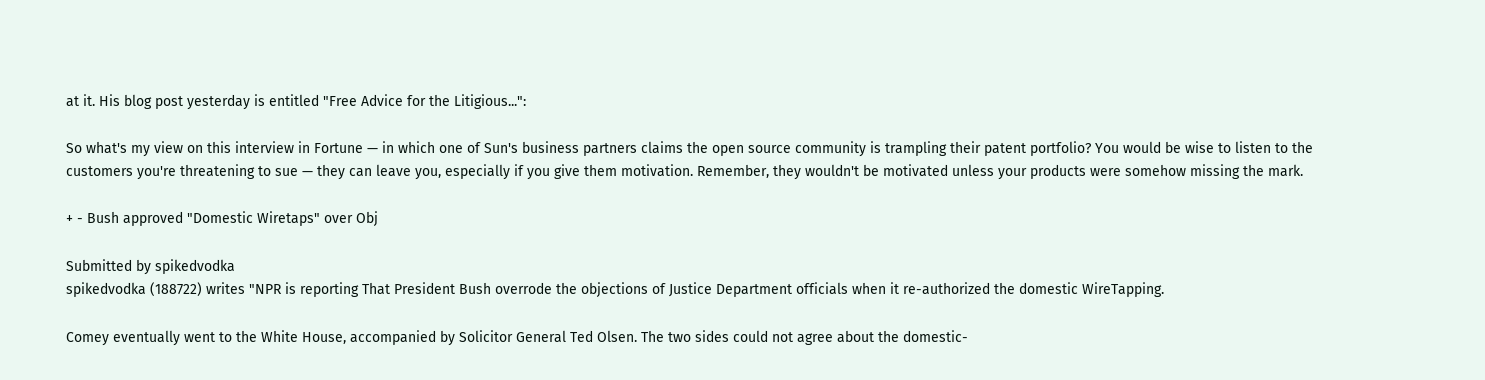at it. His blog post yesterday is entitled "Free Advice for the Litigious...":

So what's my view on this interview in Fortune — in which one of Sun's business partners claims the open source community is trampling their patent portfolio? You would be wise to listen to the customers you're threatening to sue — they can leave you, especially if you give them motivation. Remember, they wouldn't be motivated unless your products were somehow missing the mark.

+ - Bush approved "Domestic Wiretaps" over Obj

Submitted by spikedvodka
spikedvodka (188722) writes "NPR is reporting That President Bush overrode the objections of Justice Department officials when it re-authorized the domestic WireTapping.

Comey eventually went to the White House, accompanied by Solicitor General Ted Olsen. The two sides could not agree about the domestic-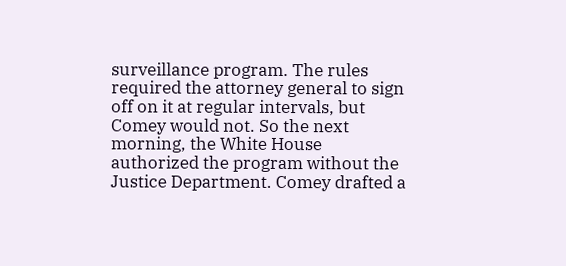surveillance program. The rules required the attorney general to sign off on it at regular intervals, but Comey would not. So the next morning, the White House authorized the program without the Justice Department. Comey drafted a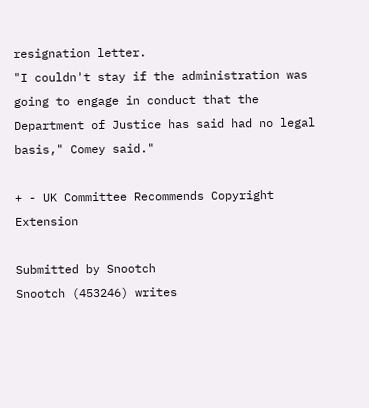resignation letter.
"I couldn't stay if the administration was going to engage in conduct that the Department of Justice has said had no legal basis," Comey said."

+ - UK Committee Recommends Copyright Extension

Submitted by Snootch
Snootch (453246) writes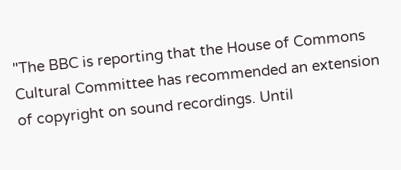"The BBC is reporting that the House of Commons Cultural Committee has recommended an extension of copyright on sound recordings. Until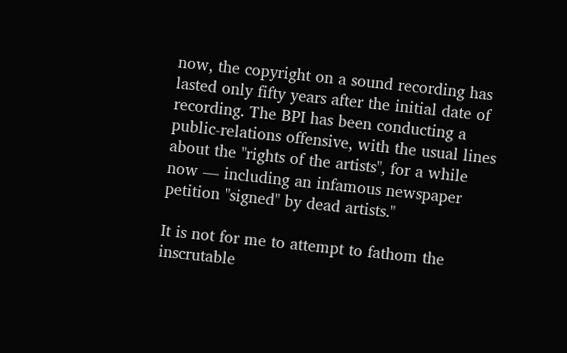now, the copyright on a sound recording has lasted only fifty years after the initial date of recording. The BPI has been conducting a public-relations offensive, with the usual lines about the "rights of the artists", for a while now — including an infamous newspaper petition "signed" by dead artists."

It is not for me to attempt to fathom the inscrutable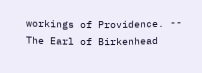workings of Providence. -- The Earl of Birkenhead